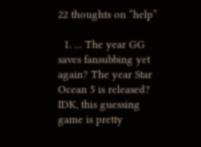22 thoughts on “help”

  1. … The year GG saves fansubbing yet again? The year Star Ocean 5 is released? IDK, this guessing game is pretty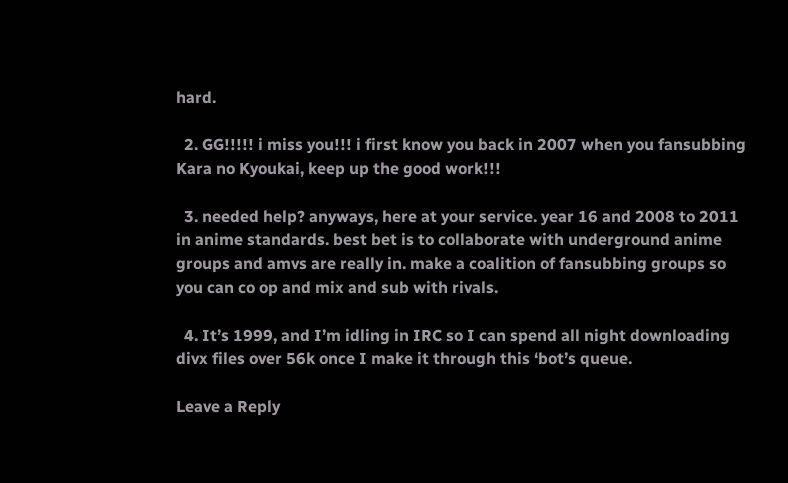hard.

  2. GG!!!!! i miss you!!! i first know you back in 2007 when you fansubbing Kara no Kyoukai, keep up the good work!!!

  3. needed help? anyways, here at your service. year 16 and 2008 to 2011 in anime standards. best bet is to collaborate with underground anime groups and amvs are really in. make a coalition of fansubbing groups so you can co op and mix and sub with rivals.

  4. It’s 1999, and I’m idling in IRC so I can spend all night downloading divx files over 56k once I make it through this ‘bot’s queue.

Leave a Reply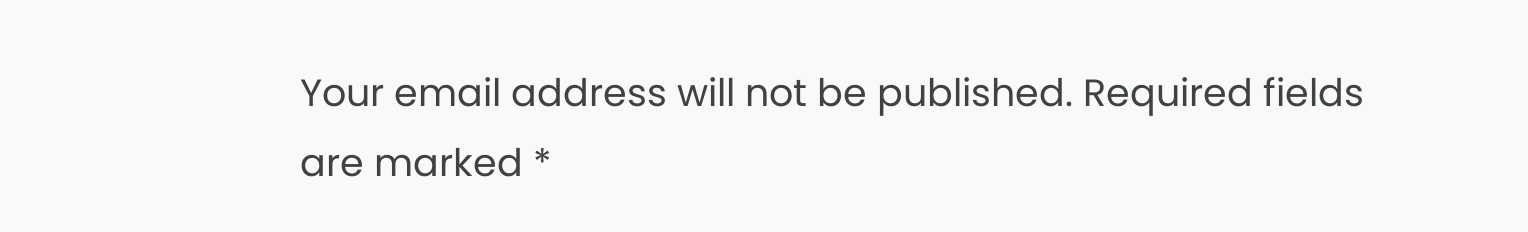Your email address will not be published. Required fields are marked *